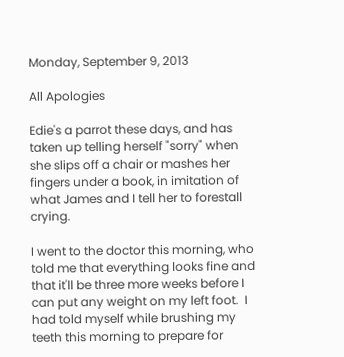Monday, September 9, 2013

All Apologies

Edie's a parrot these days, and has taken up telling herself "sorry" when she slips off a chair or mashes her fingers under a book, in imitation of what James and I tell her to forestall crying.

I went to the doctor this morning, who told me that everything looks fine and that it'll be three more weeks before I can put any weight on my left foot.  I had told myself while brushing my teeth this morning to prepare for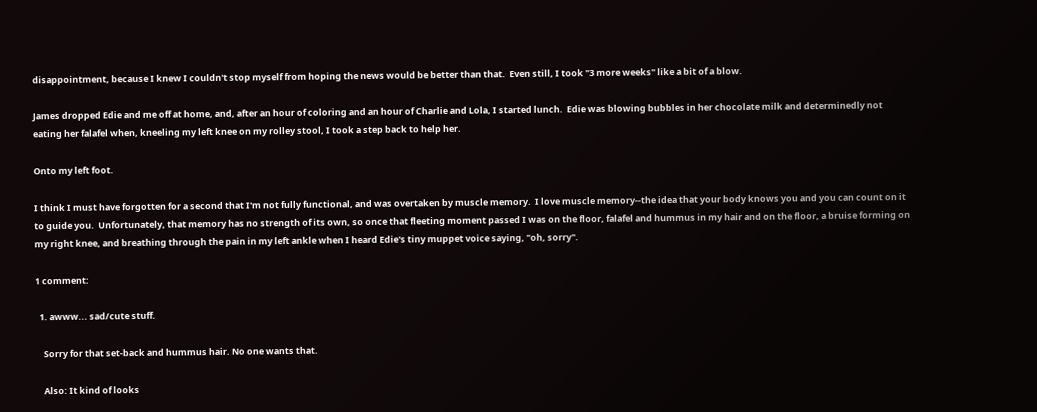disappointment, because I knew I couldn't stop myself from hoping the news would be better than that.  Even still, I took "3 more weeks" like a bit of a blow.

James dropped Edie and me off at home, and, after an hour of coloring and an hour of Charlie and Lola, I started lunch.  Edie was blowing bubbles in her chocolate milk and determinedly not eating her falafel when, kneeling my left knee on my rolley stool, I took a step back to help her.

Onto my left foot.

I think I must have forgotten for a second that I'm not fully functional, and was overtaken by muscle memory.  I love muscle memory--the idea that your body knows you and you can count on it to guide you.  Unfortunately, that memory has no strength of its own, so once that fleeting moment passed I was on the floor, falafel and hummus in my hair and on the floor, a bruise forming on my right knee, and breathing through the pain in my left ankle when I heard Edie's tiny muppet voice saying, "oh, sorry".

1 comment:

  1. awww... sad/cute stuff.

    Sorry for that set-back and hummus hair. No one wants that.

    Also: It kind of looks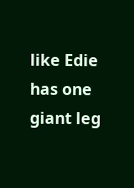like Edie has one giant leg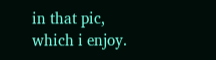in that pic, which i enjoy.